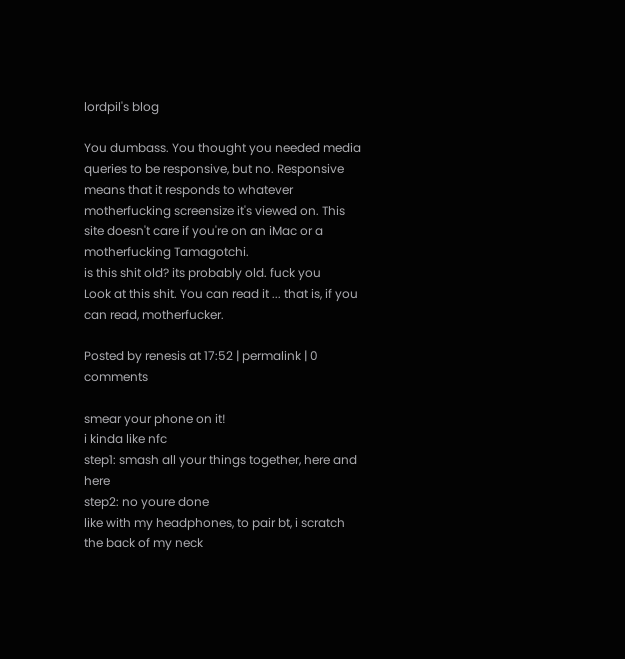lordpil's blog

You dumbass. You thought you needed media queries to be responsive, but no. Responsive means that it responds to whatever motherfucking screensize it's viewed on. This site doesn't care if you're on an iMac or a motherfucking Tamagotchi.
is this shit old? its probably old. fuck you
Look at this shit. You can read it ... that is, if you can read, motherfucker.

Posted by renesis at 17:52 | permalink | 0 comments

smear your phone on it!
i kinda like nfc
step1: smash all your things together, here and here
step2: no youre done
like with my headphones, to pair bt, i scratch the back of my neck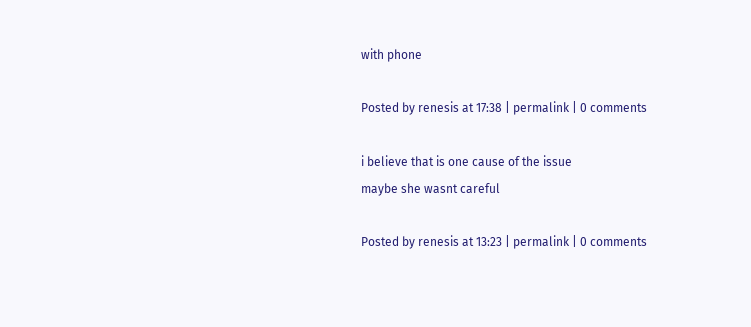with phone

Posted by renesis at 17:38 | permalink | 0 comments

i believe that is one cause of the issue
maybe she wasnt careful

Posted by renesis at 13:23 | permalink | 0 comments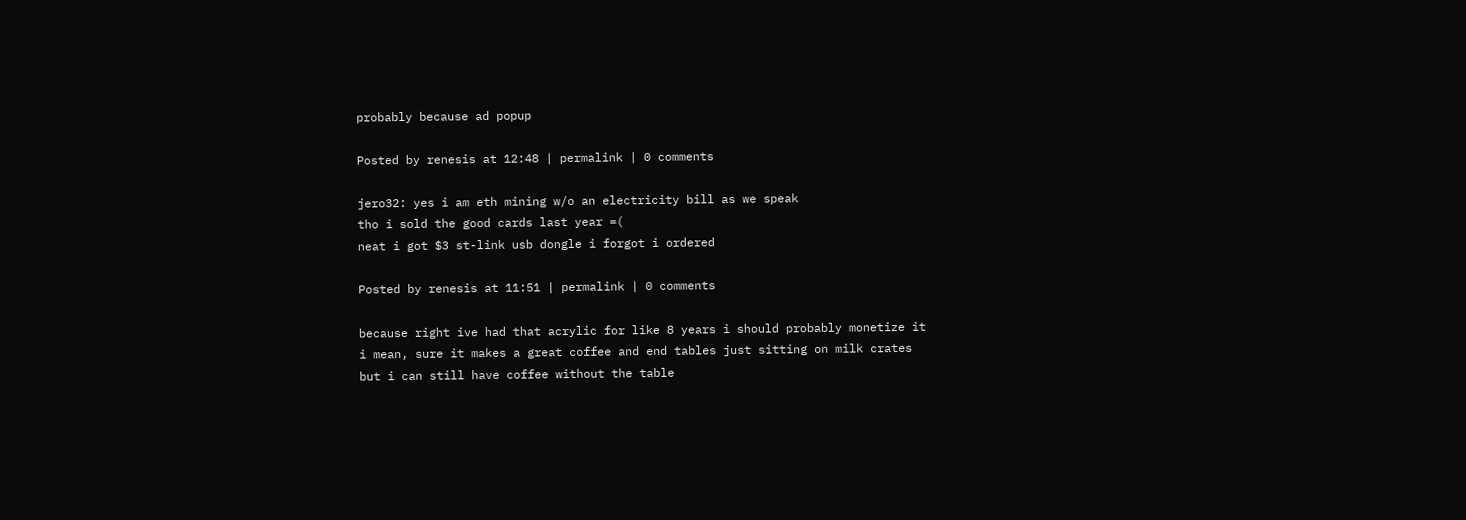probably because ad popup

Posted by renesis at 12:48 | permalink | 0 comments

jero32: yes i am eth mining w/o an electricity bill as we speak
tho i sold the good cards last year =(
neat i got $3 st-link usb dongle i forgot i ordered

Posted by renesis at 11:51 | permalink | 0 comments

because right ive had that acrylic for like 8 years i should probably monetize it
i mean, sure it makes a great coffee and end tables just sitting on milk crates
but i can still have coffee without the table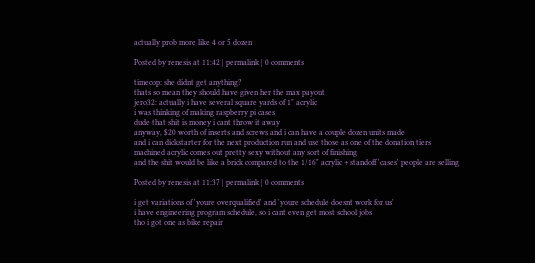actually prob more like 4 or 5 dozen

Posted by renesis at 11:42 | permalink | 0 comments

timecop: she didnt get anything?
thats so mean they should have given her the max payout
jero32: actually i have several square yards of 1" acrylic
i was thinking of making raspberry pi cases
dude that shit is money i cant throw it away
anyway, $20 worth of inserts and screws and i can have a couple dozen units made
and i can dickstarter for the next production run and use those as one of the donation tiers
machined acrylic comes out pretty sexy without any sort of finishing
and the shit would be like a brick compared to the 1/16" acrylic + standoff 'cases' people are selling

Posted by renesis at 11:37 | permalink | 0 comments

i get variations of 'youre overqualified' and 'youre schedule doesnt work for us'
i have engineering program schedule, so i cant even get most school jobs
tho i got one as bike repair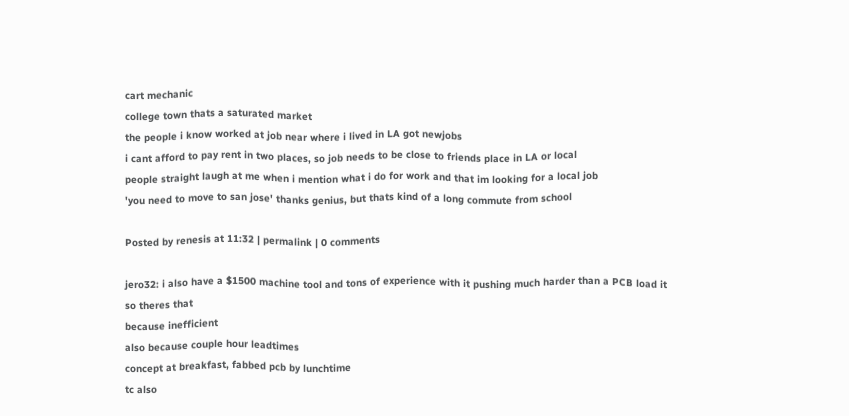cart mechanic
college town thats a saturated market
the people i know worked at job near where i lived in LA got newjobs
i cant afford to pay rent in two places, so job needs to be close to friends place in LA or local
people straight laugh at me when i mention what i do for work and that im looking for a local job
'you need to move to san jose' thanks genius, but thats kind of a long commute from school

Posted by renesis at 11:32 | permalink | 0 comments

jero32: i also have a $1500 machine tool and tons of experience with it pushing much harder than a PCB load it
so theres that
because inefficient
also because couple hour leadtimes
concept at breakfast, fabbed pcb by lunchtime
tc also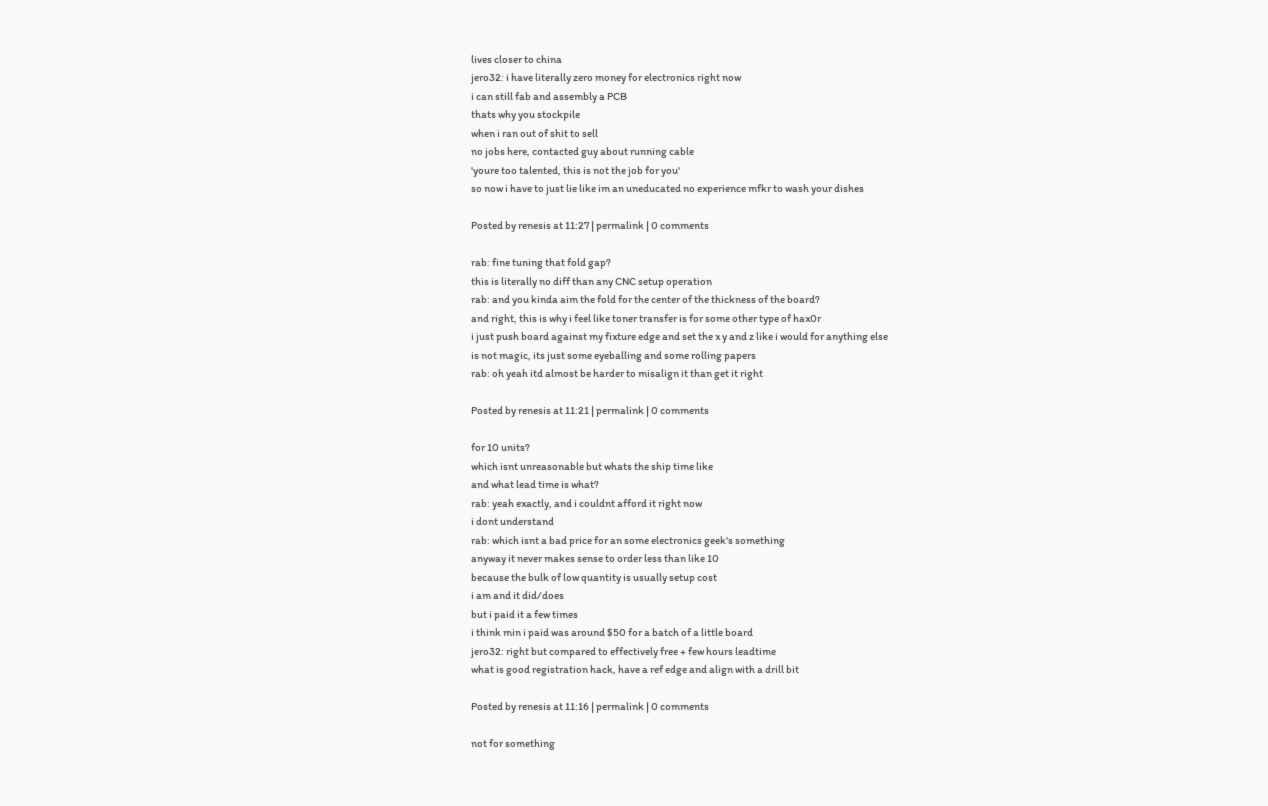lives closer to china
jero32: i have literally zero money for electronics right now
i can still fab and assembly a PCB
thats why you stockpile
when i ran out of shit to sell
no jobs here, contacted guy about running cable
'youre too talented, this is not the job for you'
so now i have to just lie like im an uneducated no experience mfkr to wash your dishes

Posted by renesis at 11:27 | permalink | 0 comments

rab: fine tuning that fold gap?
this is literally no diff than any CNC setup operation
rab: and you kinda aim the fold for the center of the thickness of the board?
and right, this is why i feel like toner transfer is for some other type of hax0r
i just push board against my fixture edge and set the x y and z like i would for anything else
is not magic, its just some eyeballing and some rolling papers
rab: oh yeah itd almost be harder to misalign it than get it right

Posted by renesis at 11:21 | permalink | 0 comments

for 10 units?
which isnt unreasonable but whats the ship time like
and what lead time is what?
rab: yeah exactly, and i couldnt afford it right now
i dont understand
rab: which isnt a bad price for an some electronics geek's something
anyway it never makes sense to order less than like 10
because the bulk of low quantity is usually setup cost
i am and it did/does
but i paid it a few times
i think min i paid was around $50 for a batch of a little board
jero32: right but compared to effectively free + few hours leadtime
what is good registration hack, have a ref edge and align with a drill bit

Posted by renesis at 11:16 | permalink | 0 comments

not for something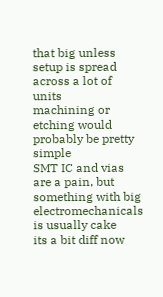that big unless setup is spread across a lot of units
machining or etching would probably be pretty simple
SMT IC and vias are a pain, but something with big electromechanicals is usually cake
its a bit diff now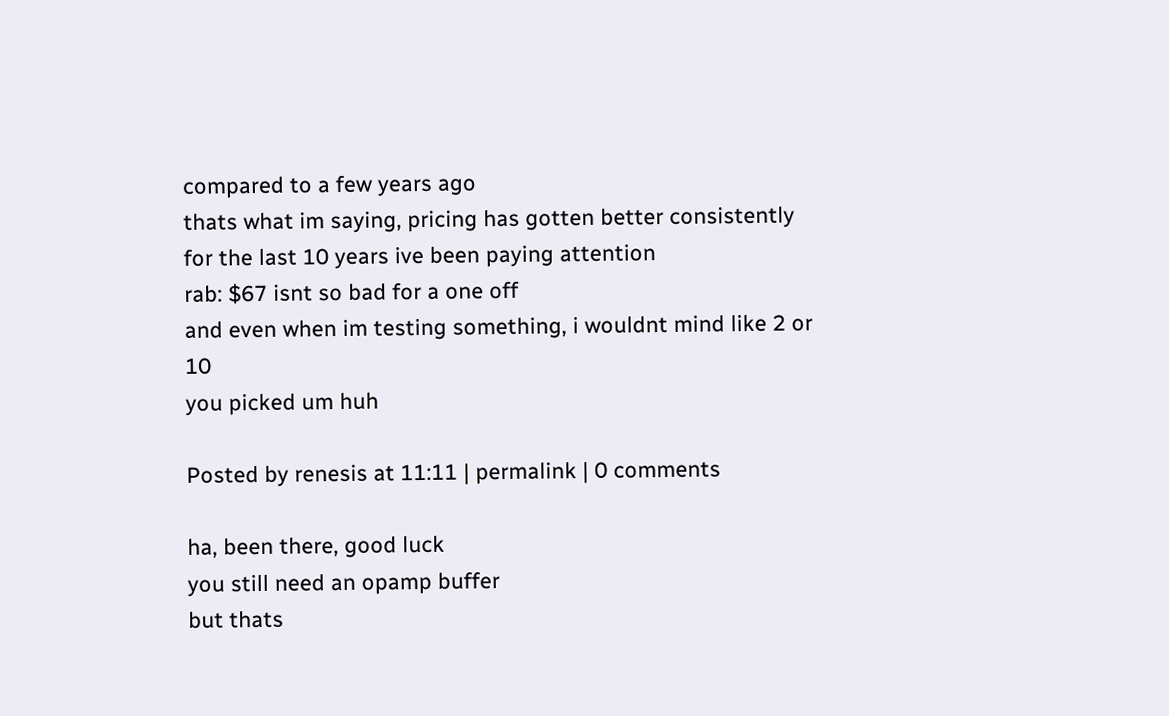compared to a few years ago
thats what im saying, pricing has gotten better consistently for the last 10 years ive been paying attention
rab: $67 isnt so bad for a one off
and even when im testing something, i wouldnt mind like 2 or 10
you picked um huh

Posted by renesis at 11:11 | permalink | 0 comments

ha, been there, good luck
you still need an opamp buffer
but thats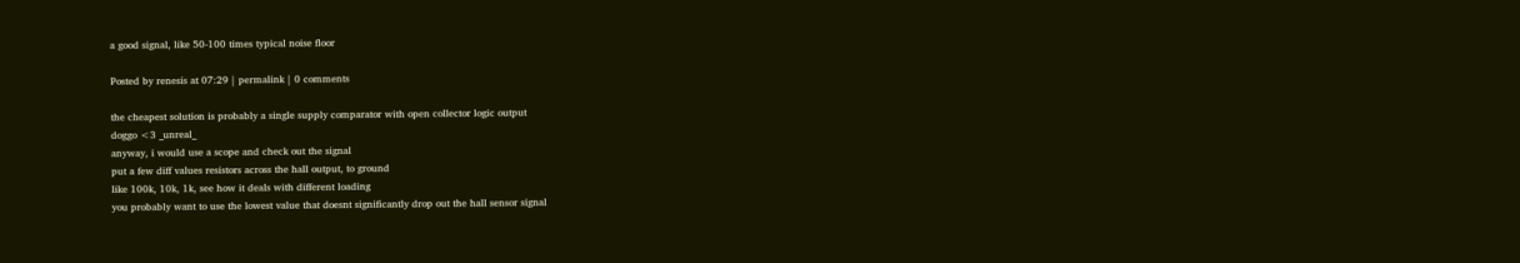a good signal, like 50-100 times typical noise floor

Posted by renesis at 07:29 | permalink | 0 comments

the cheapest solution is probably a single supply comparator with open collector logic output
doggo <3 _unreal_
anyway, i would use a scope and check out the signal
put a few diff values resistors across the hall output, to ground
like 100k, 10k, 1k, see how it deals with different loading
you probably want to use the lowest value that doesnt significantly drop out the hall sensor signal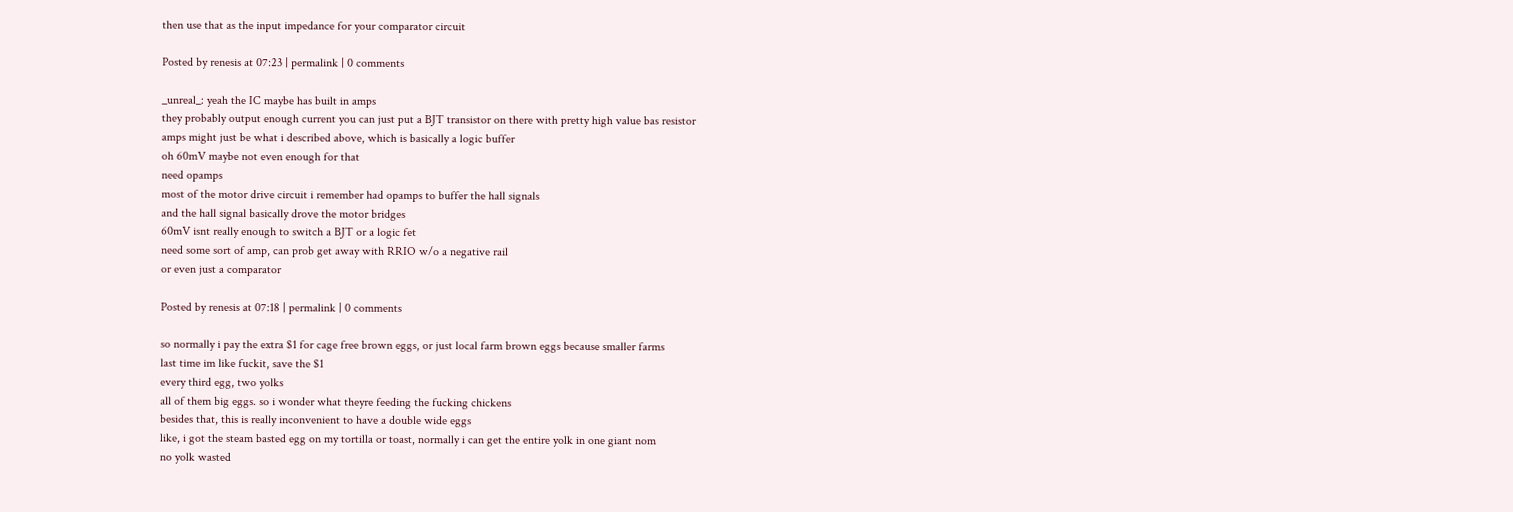then use that as the input impedance for your comparator circuit

Posted by renesis at 07:23 | permalink | 0 comments

_unreal_: yeah the IC maybe has built in amps
they probably output enough current you can just put a BJT transistor on there with pretty high value bas resistor
amps might just be what i described above, which is basically a logic buffer
oh 60mV maybe not even enough for that
need opamps
most of the motor drive circuit i remember had opamps to buffer the hall signals
and the hall signal basically drove the motor bridges
60mV isnt really enough to switch a BJT or a logic fet
need some sort of amp, can prob get away with RRIO w/o a negative rail
or even just a comparator

Posted by renesis at 07:18 | permalink | 0 comments

so normally i pay the extra $1 for cage free brown eggs, or just local farm brown eggs because smaller farms
last time im like fuckit, save the $1
every third egg, two yolks
all of them big eggs. so i wonder what theyre feeding the fucking chickens
besides that, this is really inconvenient to have a double wide eggs
like, i got the steam basted egg on my tortilla or toast, normally i can get the entire yolk in one giant nom
no yolk wasted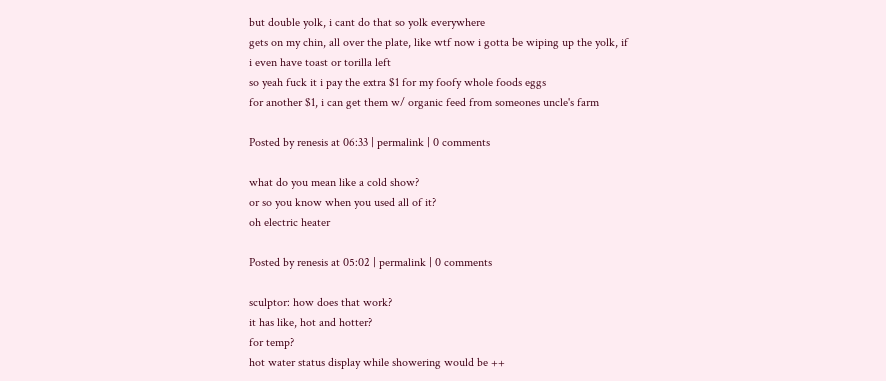but double yolk, i cant do that so yolk everywhere
gets on my chin, all over the plate, like wtf now i gotta be wiping up the yolk, if i even have toast or torilla left
so yeah fuck it i pay the extra $1 for my foofy whole foods eggs
for another $1, i can get them w/ organic feed from someones uncle's farm

Posted by renesis at 06:33 | permalink | 0 comments

what do you mean like a cold show?
or so you know when you used all of it?
oh electric heater

Posted by renesis at 05:02 | permalink | 0 comments

sculptor: how does that work?
it has like, hot and hotter?
for temp?
hot water status display while showering would be ++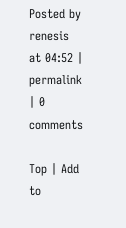Posted by renesis at 04:52 | permalink | 0 comments

Top | Add to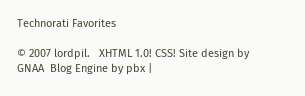Technorati Favorites

© 2007 lordpil.   XHTML 1.0! CSS! Site design by GNAA  Blog Engine by pbx |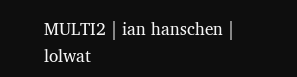MULTI2 | ian hanschen | lolwat